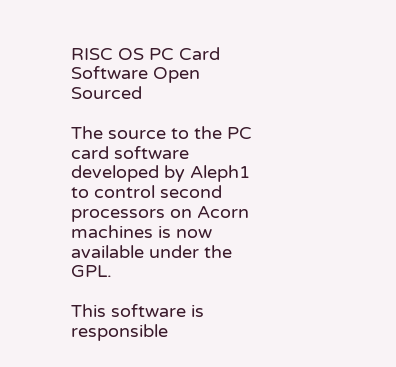RISC OS PC Card Software Open Sourced

The source to the PC card software developed by Aleph1 to control second processors on Acorn machines is now available under the GPL.

This software is responsible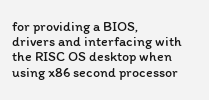for providing a BIOS, drivers and interfacing with the RISC OS desktop when using x86 second processor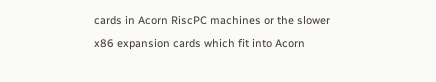cards in Acorn RiscPC machines or the slower x86 expansion cards which fit into Acorn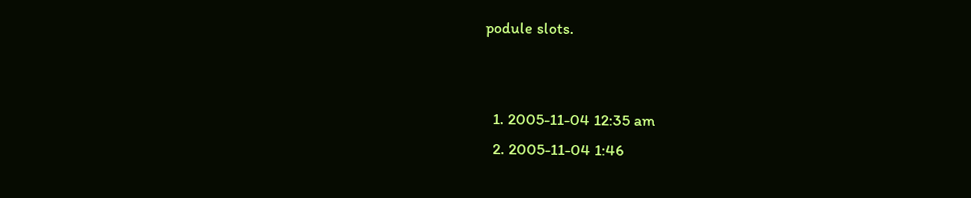podule slots.


  1. 2005-11-04 12:35 am
  2. 2005-11-04 1:46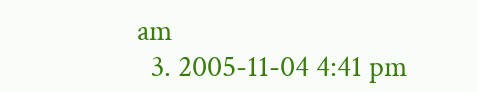am
  3. 2005-11-04 4:41 pm